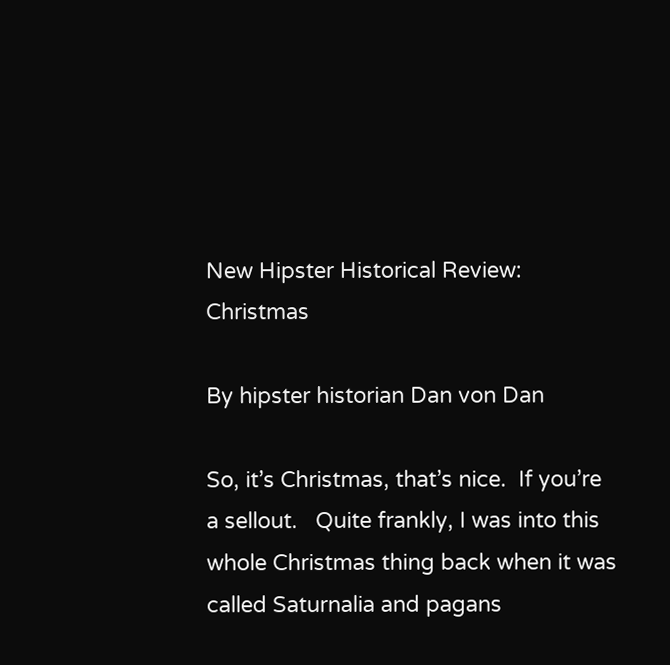New Hipster Historical Review: Christmas

By hipster historian Dan von Dan

So, it’s Christmas, that’s nice.  If you’re a sellout.   Quite frankly, I was into this whole Christmas thing back when it was called Saturnalia and pagans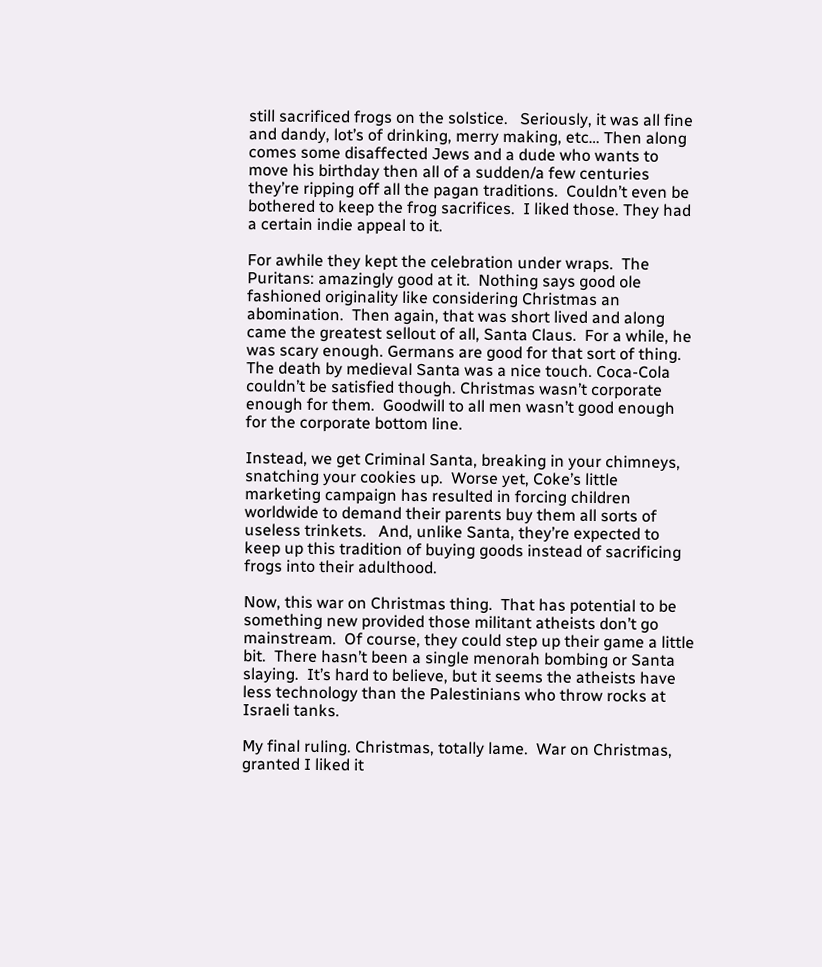still sacrificed frogs on the solstice.   Seriously, it was all fine and dandy, lot’s of drinking, merry making, etc… Then along comes some disaffected Jews and a dude who wants to move his birthday then all of a sudden/a few centuries they’re ripping off all the pagan traditions.  Couldn’t even be bothered to keep the frog sacrifices.  I liked those. They had a certain indie appeal to it.

For awhile they kept the celebration under wraps.  The Puritans: amazingly good at it.  Nothing says good ole fashioned originality like considering Christmas an abomination.  Then again, that was short lived and along came the greatest sellout of all, Santa Claus.  For a while, he was scary enough. Germans are good for that sort of thing.  The death by medieval Santa was a nice touch. Coca-Cola couldn’t be satisfied though. Christmas wasn’t corporate enough for them.  Goodwill to all men wasn’t good enough for the corporate bottom line.

Instead, we get Criminal Santa, breaking in your chimneys, snatching your cookies up.  Worse yet, Coke’s little marketing campaign has resulted in forcing children worldwide to demand their parents buy them all sorts of useless trinkets.   And, unlike Santa, they’re expected to keep up this tradition of buying goods instead of sacrificing frogs into their adulthood.

Now, this war on Christmas thing.  That has potential to be something new provided those militant atheists don’t go mainstream.  Of course, they could step up their game a little bit.  There hasn’t been a single menorah bombing or Santa slaying.  It’s hard to believe, but it seems the atheists have less technology than the Palestinians who throw rocks at Israeli tanks.

My final ruling. Christmas, totally lame.  War on Christmas, granted I liked it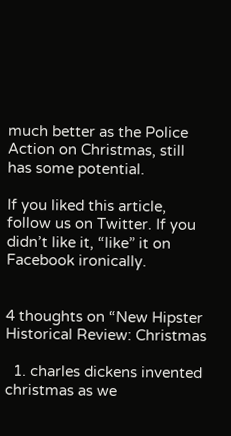much better as the Police Action on Christmas, still has some potential.

If you liked this article, follow us on Twitter. If you didn’t like it, “like” it on Facebook ironically.


4 thoughts on “New Hipster Historical Review: Christmas

  1. charles dickens invented christmas as we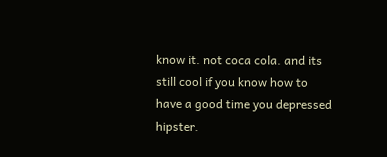know it. not coca cola. and its still cool if you know how to have a good time you depressed hipster.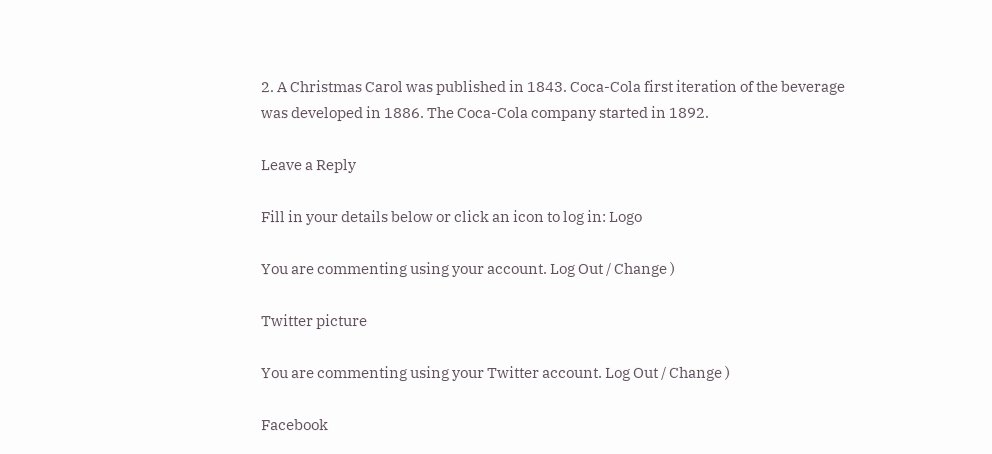2. A Christmas Carol was published in 1843. Coca-Cola first iteration of the beverage was developed in 1886. The Coca-Cola company started in 1892.

Leave a Reply

Fill in your details below or click an icon to log in: Logo

You are commenting using your account. Log Out / Change )

Twitter picture

You are commenting using your Twitter account. Log Out / Change )

Facebook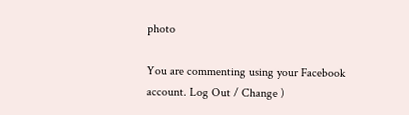photo

You are commenting using your Facebook account. Log Out / Change )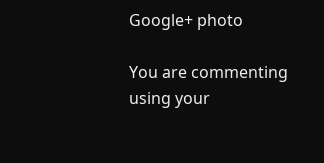Google+ photo

You are commenting using your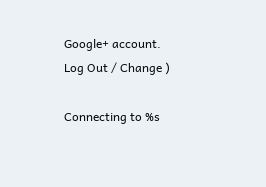Google+ account. Log Out / Change )

Connecting to %s